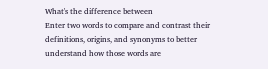What's the difference between
Enter two words to compare and contrast their definitions, origins, and synonyms to better understand how those words are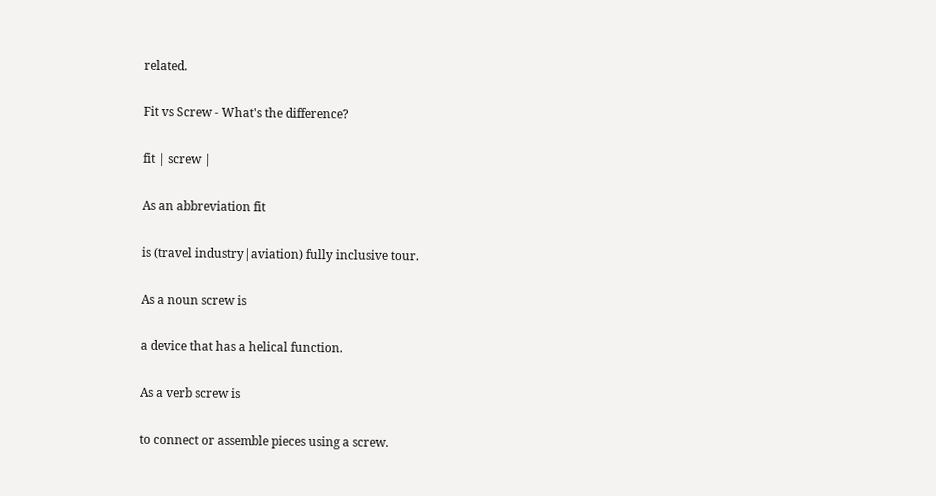related.

Fit vs Screw - What's the difference?

fit | screw |

As an abbreviation fit

is (travel industry|aviation) fully inclusive tour.

As a noun screw is

a device that has a helical function.

As a verb screw is

to connect or assemble pieces using a screw.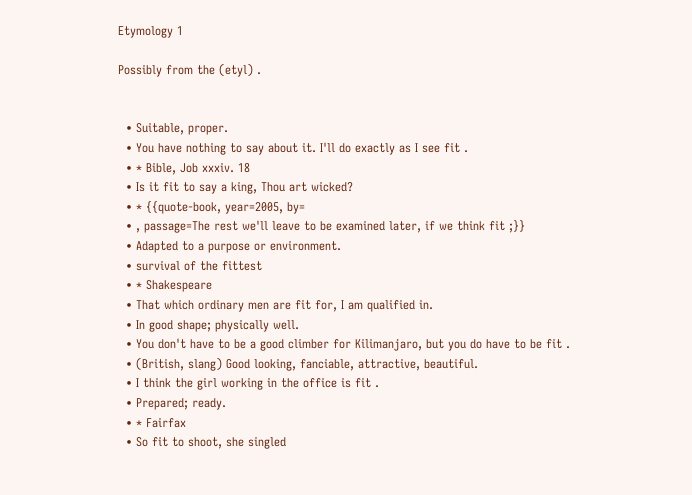Etymology 1

Possibly from the (etyl) .


  • Suitable, proper.
  • You have nothing to say about it. I'll do exactly as I see fit .
  • * Bible, Job xxxiv. 18
  • Is it fit to say a king, Thou art wicked?
  • * {{quote-book, year=2005, by=
  • , passage=The rest we'll leave to be examined later, if we think fit ;}}
  • Adapted to a purpose or environment.
  • survival of the fittest
  • * Shakespeare
  • That which ordinary men are fit for, I am qualified in.
  • In good shape; physically well.
  • You don't have to be a good climber for Kilimanjaro, but you do have to be fit .
  • (British, slang) Good looking, fanciable, attractive, beautiful.
  • I think the girl working in the office is fit .
  • Prepared; ready.
  • * Fairfax
  • So fit to shoot, she singled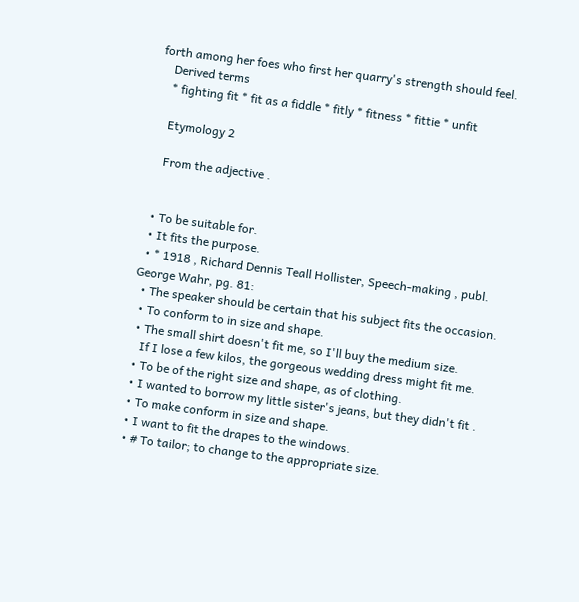forth among her foes who first her quarry's strength should feel.
    Derived terms
    * fighting fit * fit as a fiddle * fitly * fitness * fittie * unfit

    Etymology 2

    From the adjective .


  • To be suitable for.
  • It fits the purpose.
  • * 1918 , Richard Dennis Teall Hollister, Speech-making , publ. George Wahr, pg. 81:
  • The speaker should be certain that his subject fits the occasion.
  • To conform to in size and shape.
  • The small shirt doesn't fit me, so I'll buy the medium size.
    If I lose a few kilos, the gorgeous wedding dress might fit me.
  • To be of the right size and shape, as of clothing.
  • I wanted to borrow my little sister's jeans, but they didn't fit .
  • To make conform in size and shape.
  • I want to fit the drapes to the windows.
  • # To tailor; to change to the appropriate size.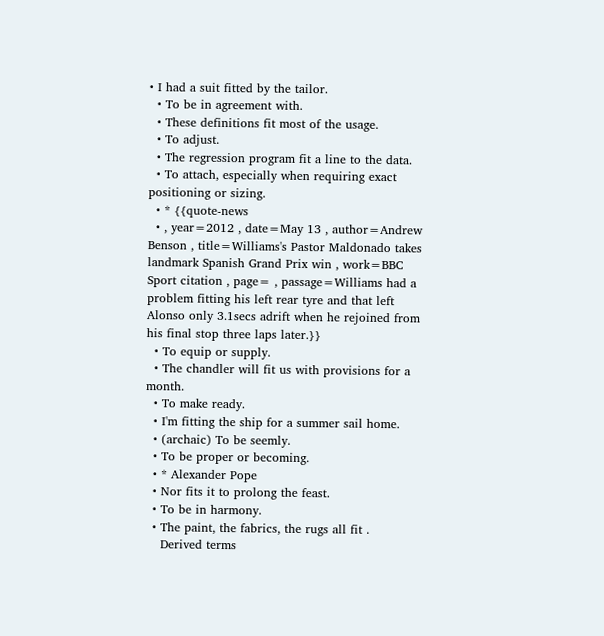• I had a suit fitted by the tailor.
  • To be in agreement with.
  • These definitions fit most of the usage.
  • To adjust.
  • The regression program fit a line to the data.
  • To attach, especially when requiring exact positioning or sizing.
  • * {{quote-news
  • , year=2012 , date=May 13 , author=Andrew Benson , title=Williams's Pastor Maldonado takes landmark Spanish Grand Prix win , work=BBC Sport citation , page= , passage=Williams had a problem fitting his left rear tyre and that left Alonso only 3.1secs adrift when he rejoined from his final stop three laps later.}}
  • To equip or supply.
  • The chandler will fit us with provisions for a month.
  • To make ready.
  • I'm fitting the ship for a summer sail home.
  • (archaic) To be seemly.
  • To be proper or becoming.
  • * Alexander Pope
  • Nor fits it to prolong the feast.
  • To be in harmony.
  • The paint, the fabrics, the rugs all fit .
    Derived terms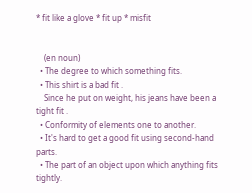* fit like a glove * fit up * misfit


    (en noun)
  • The degree to which something fits.
  • This shirt is a bad fit .
    Since he put on weight, his jeans have been a tight fit .
  • Conformity of elements one to another.
  • It's hard to get a good fit using second-hand parts.
  • The part of an object upon which anything fits tightly.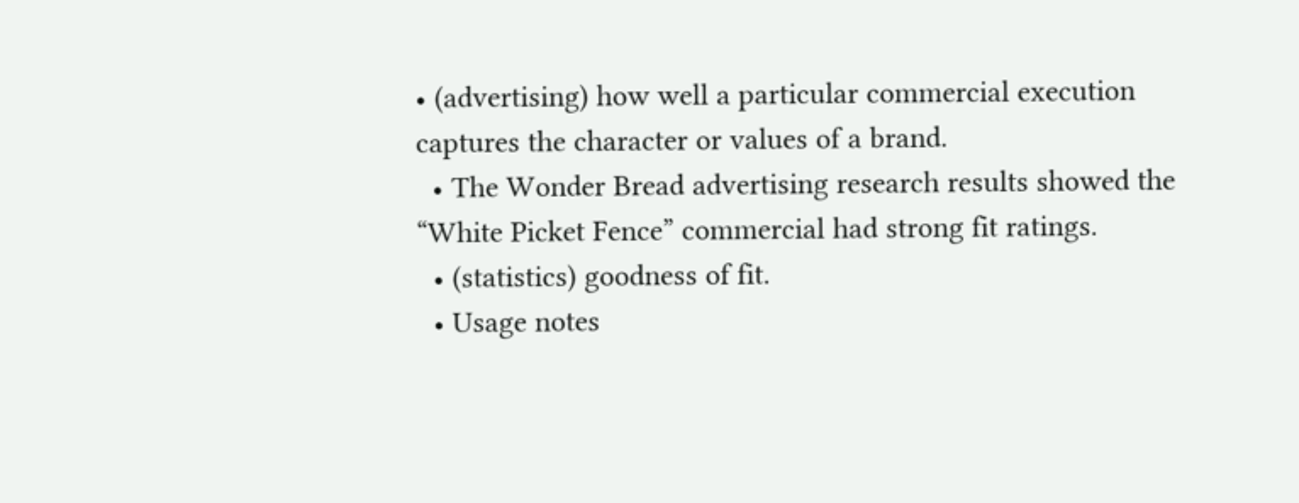• (advertising) how well a particular commercial execution captures the character or values of a brand.
  • The Wonder Bread advertising research results showed the “White Picket Fence” commercial had strong fit ratings.
  • (statistics) goodness of fit.
  • Usage notes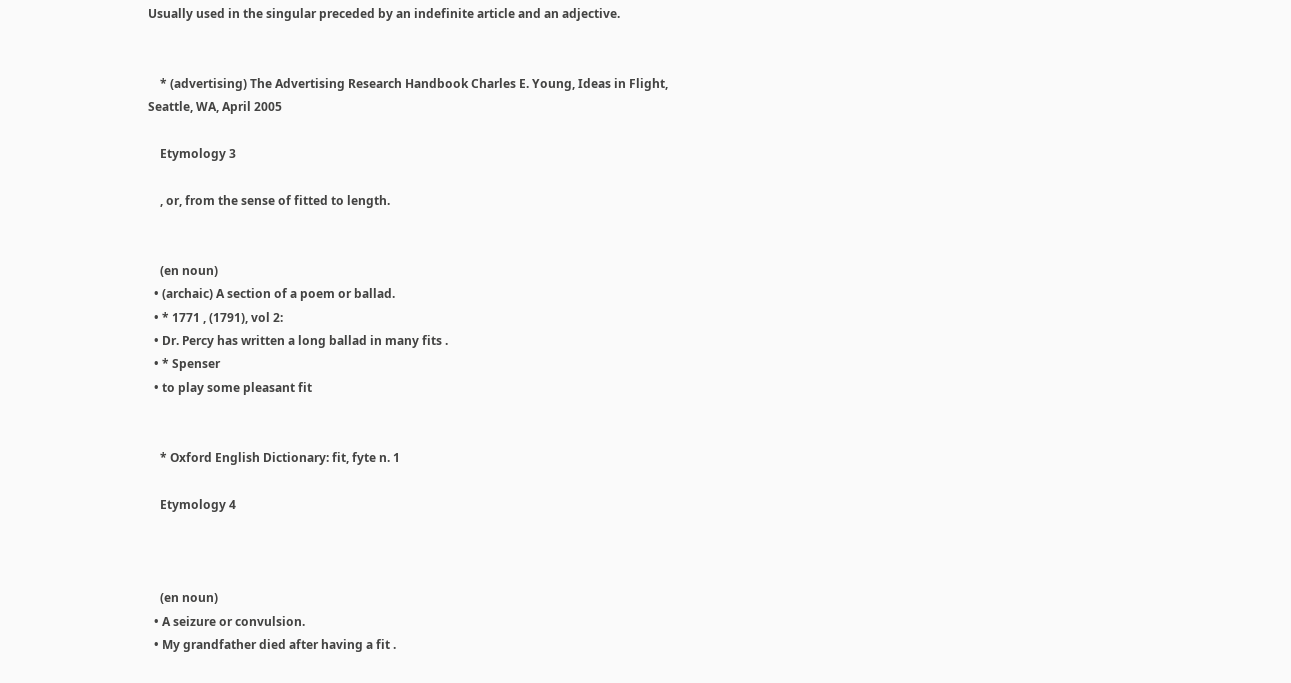Usually used in the singular preceded by an indefinite article and an adjective.


    * (advertising) The Advertising Research Handbook Charles E. Young, Ideas in Flight, Seattle, WA, April 2005

    Etymology 3

    , or, from the sense of fitted to length.


    (en noun)
  • (archaic) A section of a poem or ballad.
  • * 1771 , (1791), vol 2:
  • Dr. Percy has written a long ballad in many fits .
  • * Spenser
  • to play some pleasant fit


    * Oxford English Dictionary: fit, fyte n. 1

    Etymology 4



    (en noun)
  • A seizure or convulsion.
  • My grandfather died after having a fit .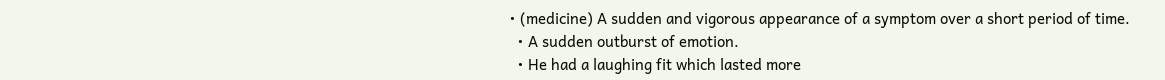• (medicine) A sudden and vigorous appearance of a symptom over a short period of time.
  • A sudden outburst of emotion.
  • He had a laughing fit which lasted more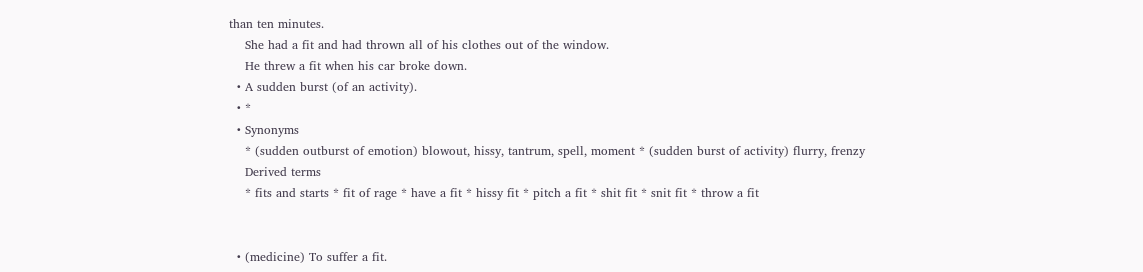than ten minutes.
    She had a fit and had thrown all of his clothes out of the window.
    He threw a fit when his car broke down.
  • A sudden burst (of an activity).
  • *
  • Synonyms
    * (sudden outburst of emotion) blowout, hissy, tantrum, spell, moment * (sudden burst of activity) flurry, frenzy
    Derived terms
    * fits and starts * fit of rage * have a fit * hissy fit * pitch a fit * shit fit * snit fit * throw a fit


  • (medicine) To suffer a fit.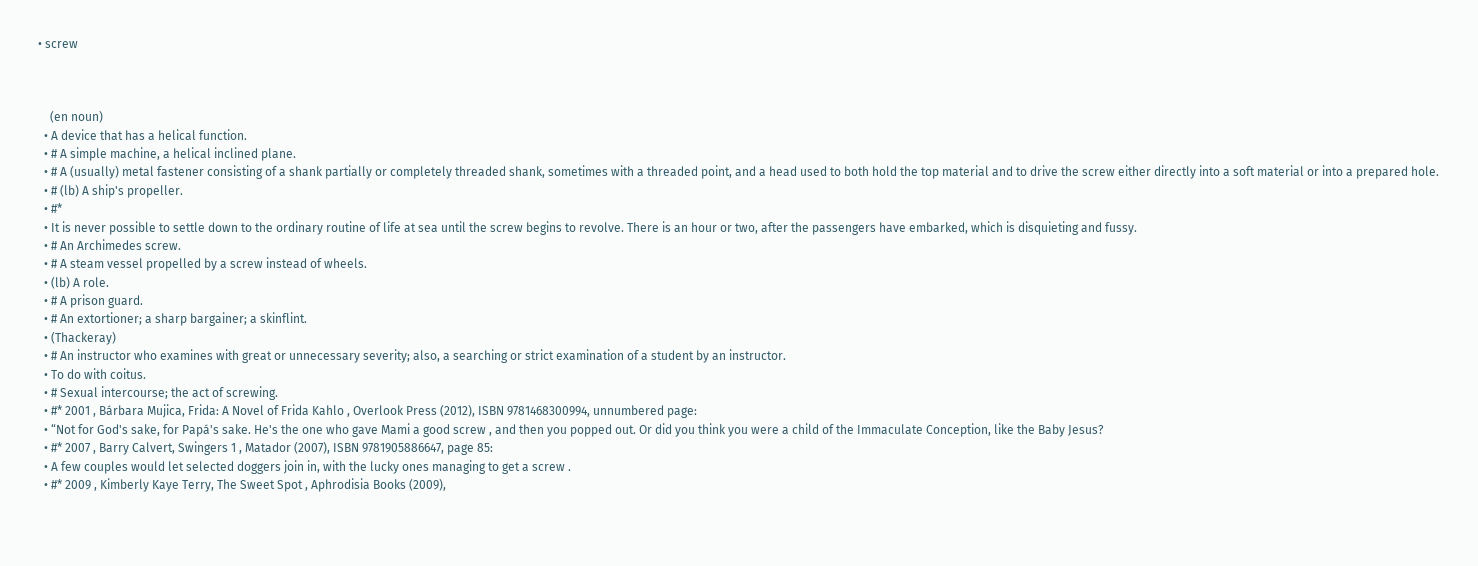• screw



    (en noun)
  • A device that has a helical function.
  • # A simple machine, a helical inclined plane.
  • # A (usually) metal fastener consisting of a shank partially or completely threaded shank, sometimes with a threaded point, and a head used to both hold the top material and to drive the screw either directly into a soft material or into a prepared hole.
  • # (lb) A ship's propeller.
  • #*
  • It is never possible to settle down to the ordinary routine of life at sea until the screw begins to revolve. There is an hour or two, after the passengers have embarked, which is disquieting and fussy.
  • # An Archimedes screw.
  • # A steam vessel propelled by a screw instead of wheels.
  • (lb) A role.
  • # A prison guard.
  • # An extortioner; a sharp bargainer; a skinflint.
  • (Thackeray)
  • # An instructor who examines with great or unnecessary severity; also, a searching or strict examination of a student by an instructor.
  • To do with coitus.
  • # Sexual intercourse; the act of screwing.
  • #* 2001 , Bárbara Mujica, Frida: A Novel of Frida Kahlo , Overlook Press (2012), ISBN 9781468300994, unnumbered page:
  • “Not for God's sake, for Papá's sake. He's the one who gave Mami a good screw , and then you popped out. Or did you think you were a child of the Immaculate Conception, like the Baby Jesus?
  • #* 2007 , Barry Calvert, Swingers 1 , Matador (2007), ISBN 9781905886647, page 85:
  • A few couples would let selected doggers join in, with the lucky ones managing to get a screw .
  • #* 2009 , Kimberly Kaye Terry, The Sweet Spot , Aphrodisia Books (2009),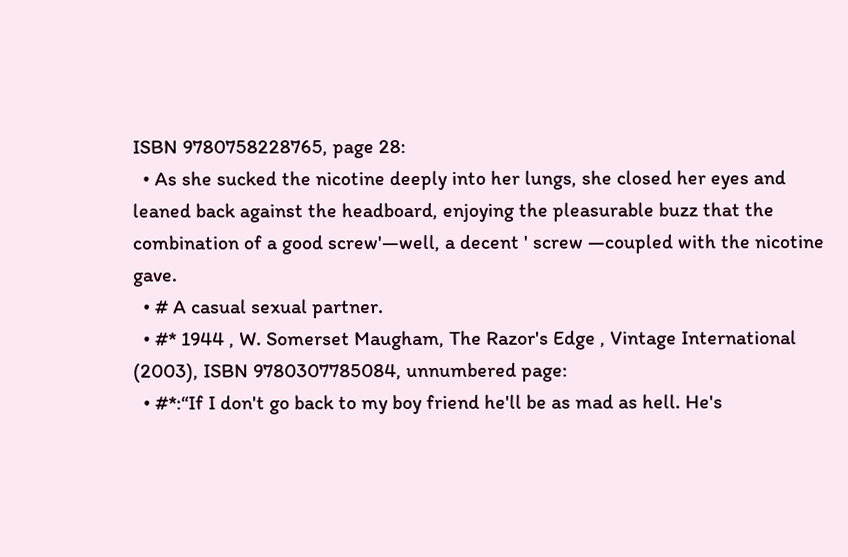ISBN 9780758228765, page 28:
  • As she sucked the nicotine deeply into her lungs, she closed her eyes and leaned back against the headboard, enjoying the pleasurable buzz that the combination of a good screw'—well, a decent ' screw —coupled with the nicotine gave.
  • # A casual sexual partner.
  • #* 1944 , W. Somerset Maugham, The Razor's Edge , Vintage International (2003), ISBN 9780307785084, unnumbered page:
  • #*:“If I don't go back to my boy friend he'll be as mad as hell. He's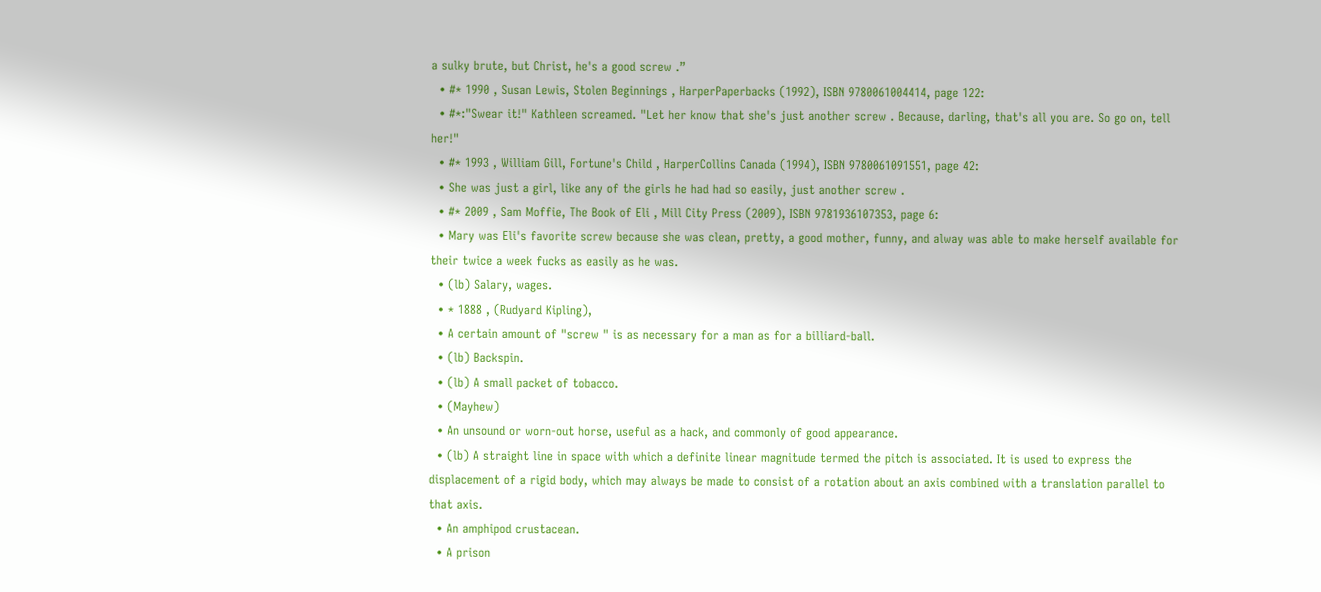a sulky brute, but Christ, he's a good screw .”
  • #* 1990 , Susan Lewis, Stolen Beginnings , HarperPaperbacks (1992), ISBN 9780061004414, page 122:
  • #*:"Swear it!" Kathleen screamed. "Let her know that she's just another screw . Because, darling, that's all you are. So go on, tell her!"
  • #* 1993 , William Gill, Fortune's Child , HarperCollins Canada (1994), ISBN 9780061091551, page 42:
  • She was just a girl, like any of the girls he had had so easily, just another screw .
  • #* 2009 , Sam Moffie, The Book of Eli , Mill City Press (2009), ISBN 9781936107353, page 6:
  • Mary was Eli's favorite screw because she was clean, pretty, a good mother, funny, and alway was able to make herself available for their twice a week fucks as easily as he was.
  • (lb) Salary, wages.
  • * 1888 , (Rudyard Kipling),
  • A certain amount of "screw " is as necessary for a man as for a billiard-ball.
  • (lb) Backspin.
  • (lb) A small packet of tobacco.
  • (Mayhew)
  • An unsound or worn-out horse, useful as a hack, and commonly of good appearance.
  • (lb) A straight line in space with which a definite linear magnitude termed the pitch is associated. It is used to express the displacement of a rigid body, which may always be made to consist of a rotation about an axis combined with a translation parallel to that axis.
  • An amphipod crustacean.
  • A prison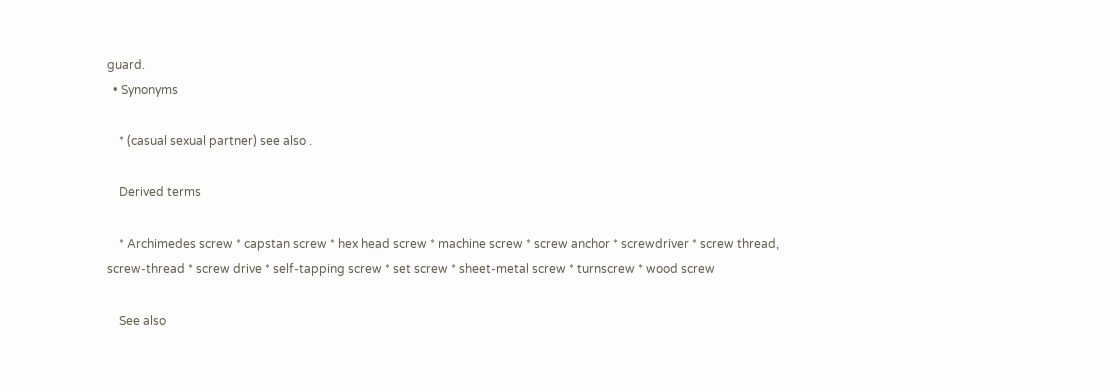guard.
  • Synonyms

    * (casual sexual partner) see also .

    Derived terms

    * Archimedes screw * capstan screw * hex head screw * machine screw * screw anchor * screwdriver * screw thread, screw-thread * screw drive * self-tapping screw * set screw * sheet-metal screw * turnscrew * wood screw

    See also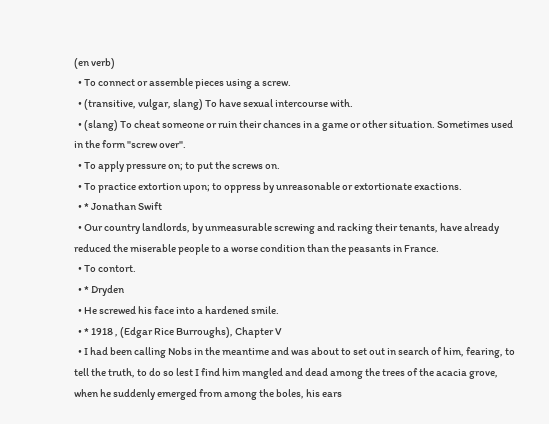(en verb)
  • To connect or assemble pieces using a screw.
  • (transitive, vulgar, slang) To have sexual intercourse with.
  • (slang) To cheat someone or ruin their chances in a game or other situation. Sometimes used in the form "screw over".
  • To apply pressure on; to put the screws on.
  • To practice extortion upon; to oppress by unreasonable or extortionate exactions.
  • * Jonathan Swift
  • Our country landlords, by unmeasurable screwing and racking their tenants, have already reduced the miserable people to a worse condition than the peasants in France.
  • To contort.
  • * Dryden
  • He screwed his face into a hardened smile.
  • * 1918 , (Edgar Rice Burroughs), Chapter V
  • I had been calling Nobs in the meantime and was about to set out in search of him, fearing, to tell the truth, to do so lest I find him mangled and dead among the trees of the acacia grove, when he suddenly emerged from among the boles, his ears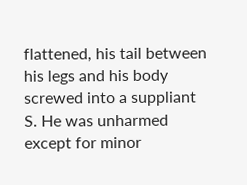flattened, his tail between his legs and his body screwed into a suppliant S. He was unharmed except for minor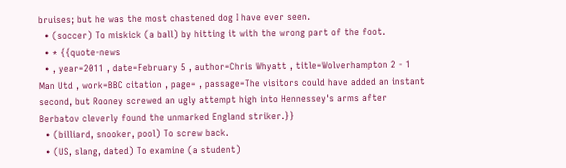bruises; but he was the most chastened dog I have ever seen.
  • (soccer) To miskick (a ball) by hitting it with the wrong part of the foot.
  • * {{quote-news
  • , year=2011 , date=February 5 , author=Chris Whyatt , title=Wolverhampton 2 - 1 Man Utd , work=BBC citation , page= , passage=The visitors could have added an instant second, but Rooney screwed an ugly attempt high into Hennessey's arms after Berbatov cleverly found the unmarked England striker.}}
  • (billiard, snooker, pool) To screw back.
  • (US, slang, dated) To examine (a student)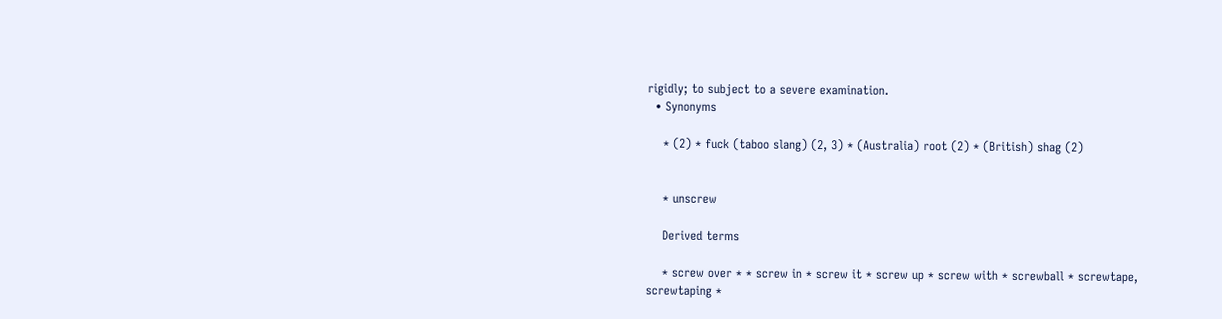rigidly; to subject to a severe examination.
  • Synonyms

    * (2) * fuck (taboo slang) (2, 3) * (Australia) root (2) * (British) shag (2)


    * unscrew

    Derived terms

    * screw over * * screw in * screw it * screw up * screw with * screwball * screwtape, screwtaping *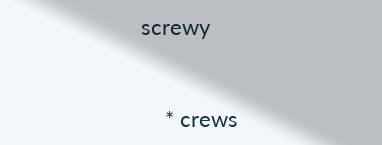screwy


    * crews